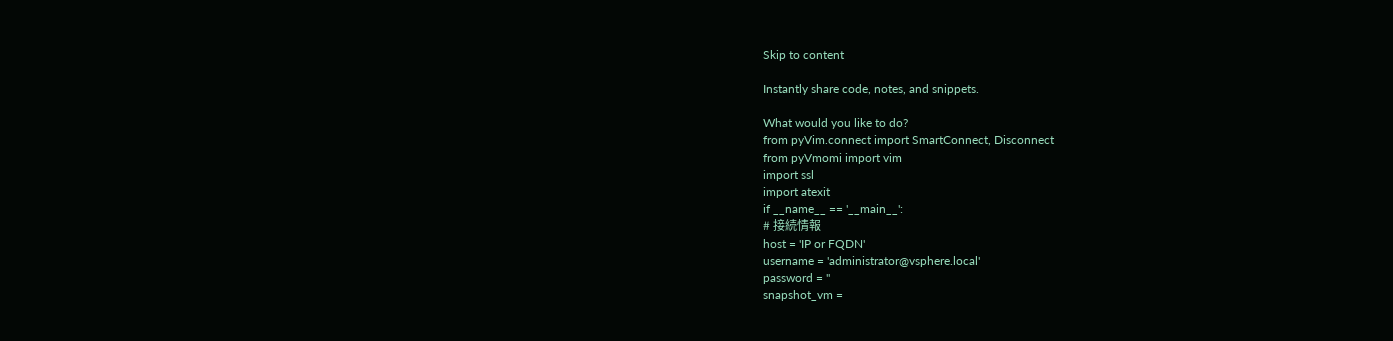Skip to content

Instantly share code, notes, and snippets.

What would you like to do?
from pyVim.connect import SmartConnect, Disconnect
from pyVmomi import vim
import ssl
import atexit
if __name__ == '__main__':
# 接続情報
host = 'IP or FQDN'
username = 'administrator@vsphere.local'
password = ''
snapshot_vm =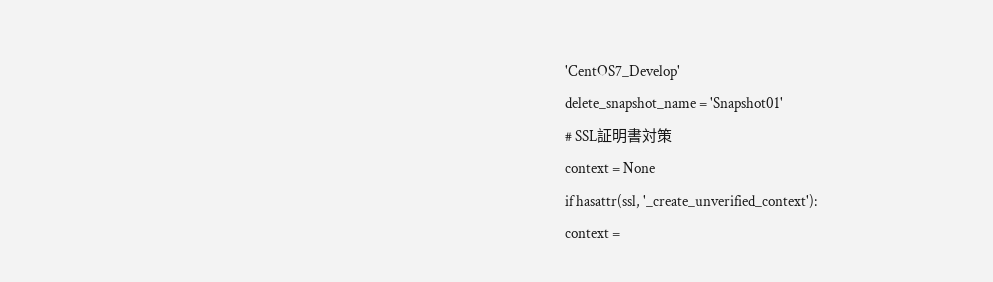'CentOS7_Develop'
delete_snapshot_name = 'Snapshot01'
# SSL証明書対策
context = None
if hasattr(ssl, '_create_unverified_context'):
context =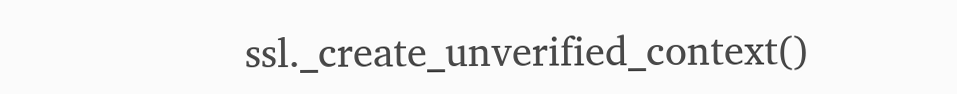ssl._create_unverified_context()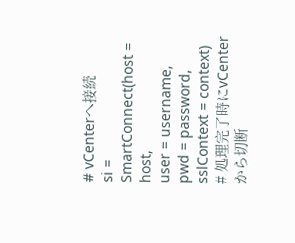# vCenterへ接続
si = SmartConnect(host = host,
user = username,
pwd = password,
sslContext = context)
# 処理完了時にvCenterから切断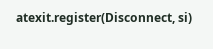atexit.register(Disconnect, si)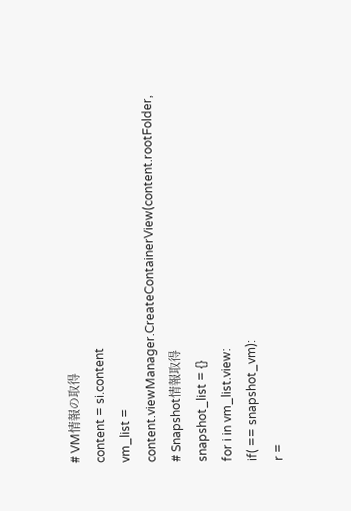# VM情報の取得
content = si.content
vm_list = content.viewManager.CreateContainerView(content.rootFolder,
# Snapshot情報取得
snapshot_list = {}
for i in vm_list.view:
if( == snapshot_vm):
r =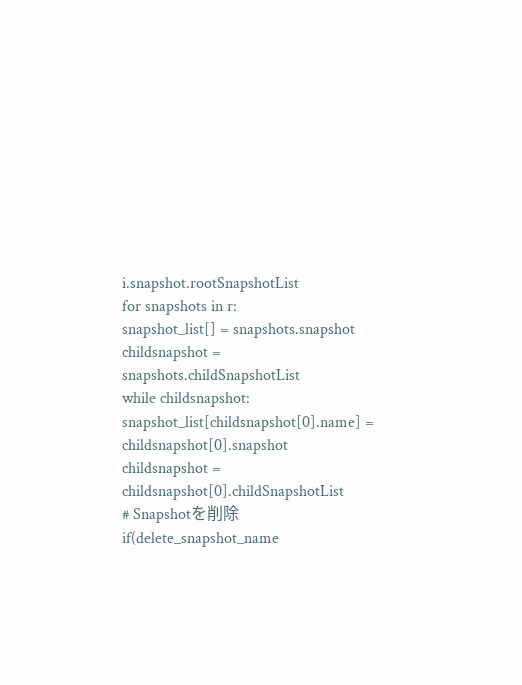i.snapshot.rootSnapshotList
for snapshots in r:
snapshot_list[] = snapshots.snapshot
childsnapshot = snapshots.childSnapshotList
while childsnapshot:
snapshot_list[childsnapshot[0].name] = childsnapshot[0].snapshot
childsnapshot = childsnapshot[0].childSnapshotList
# Snapshotを削除
if(delete_snapshot_name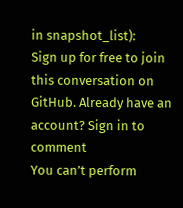in snapshot_list):
Sign up for free to join this conversation on GitHub. Already have an account? Sign in to comment
You can’t perform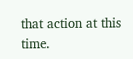that action at this time.